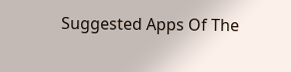Suggested Apps Of The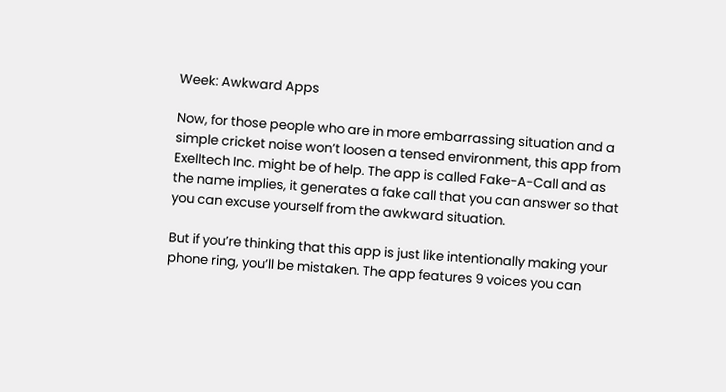Week: Awkward Apps

Now, for those people who are in more embarrassing situation and a simple cricket noise won’t loosen a tensed environment, this app from Exelltech Inc. might be of help. The app is called Fake-A-Call and as the name implies, it generates a fake call that you can answer so that you can excuse yourself from the awkward situation.

But if you’re thinking that this app is just like intentionally making your phone ring, you’ll be mistaken. The app features 9 voices you can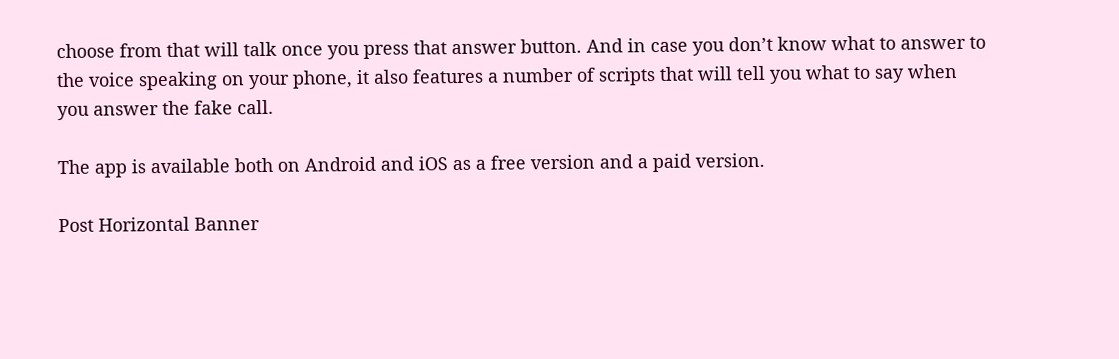choose from that will talk once you press that answer button. And in case you don’t know what to answer to the voice speaking on your phone, it also features a number of scripts that will tell you what to say when you answer the fake call.

The app is available both on Android and iOS as a free version and a paid version.

Post Horizontal Banner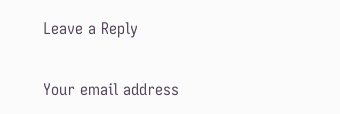Leave a Reply

Your email address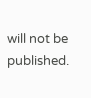will not be published.